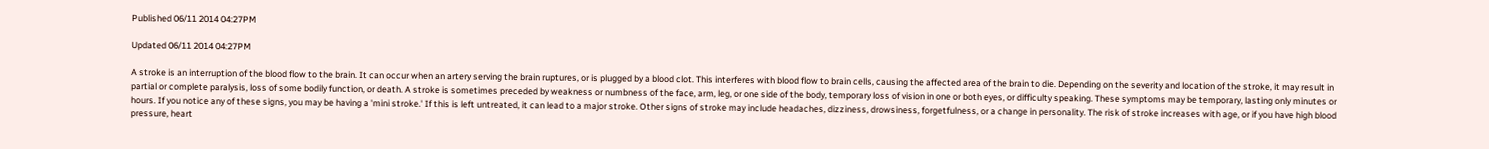Published 06/11 2014 04:27PM

Updated 06/11 2014 04:27PM

A stroke is an interruption of the blood flow to the brain. It can occur when an artery serving the brain ruptures, or is plugged by a blood clot. This interferes with blood flow to brain cells, causing the affected area of the brain to die. Depending on the severity and location of the stroke, it may result in partial or complete paralysis, loss of some bodily function, or death. A stroke is sometimes preceded by weakness or numbness of the face, arm, leg, or one side of the body, temporary loss of vision in one or both eyes, or difficulty speaking. These symptoms may be temporary, lasting only minutes or hours. If you notice any of these signs, you may be having a 'mini stroke.' If this is left untreated, it can lead to a major stroke. Other signs of stroke may include headaches, dizziness, drowsiness, forgetfulness, or a change in personality. The risk of stroke increases with age, or if you have high blood pressure, heart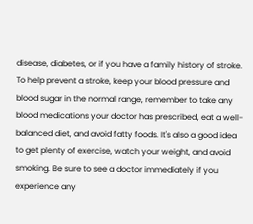disease, diabetes, or if you have a family history of stroke. To help prevent a stroke, keep your blood pressure and blood sugar in the normal range, remember to take any blood medications your doctor has prescribed, eat a well-balanced diet, and avoid fatty foods. It's also a good idea to get plenty of exercise, watch your weight, and avoid smoking. Be sure to see a doctor immediately if you experience any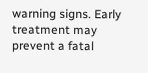warning signs. Early treatment may prevent a fatal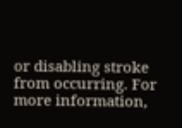or disabling stroke from occurring. For more information,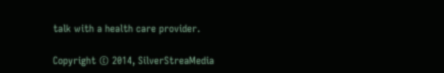talk with a health care provider.

Copyright © 2014, SilverStreaMedia